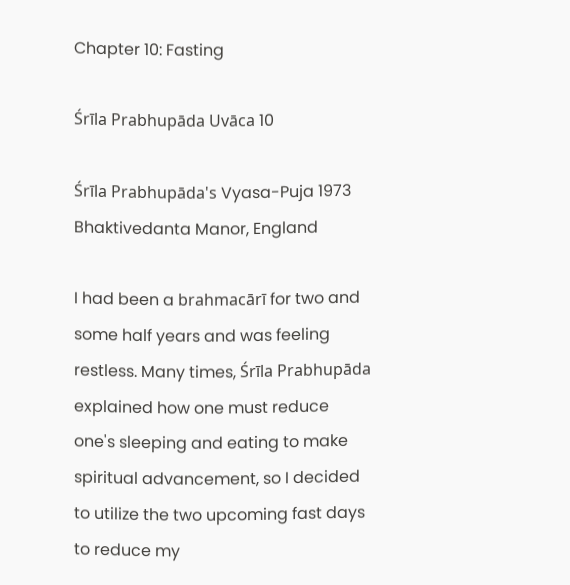Chapter 10: Fasting

Śrīla Prabhupāda Uvāca 10

Śrīla Prabhupāda's Vyasa-Puja 1973
Bhaktivedanta Manor, England

I had been a brahmacārī for two and some half years and was feeling restless. Many times, Śrīla Prabhupāda explained how one must reduce one's sleeping and eating to make spiritual advancement, so I decided to utilize the two upcoming fast days to reduce my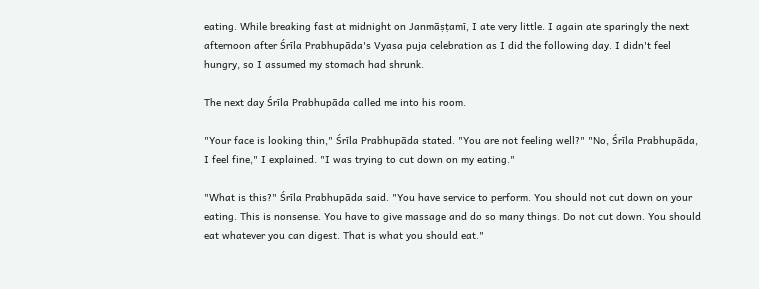eating. While breaking fast at midnight on Janmāṣṭamī, I ate very little. I again ate sparingly the next afternoon after Śrīla Prabhupāda's Vyasa puja celebration as I did the following day. I didn't feel hungry, so I assumed my stomach had shrunk.

The next day Śrīla Prabhupāda called me into his room.

"Your face is looking thin," Śrīla Prabhupāda stated. "You are not feeling well?" "No, Śrīla Prabhupāda, I feel fine," I explained. "I was trying to cut down on my eating."

"What is this?" Śrīla Prabhupāda said. "You have service to perform. You should not cut down on your eating. This is nonsense. You have to give massage and do so many things. Do not cut down. You should eat whatever you can digest. That is what you should eat."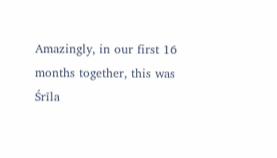Amazingly, in our first 16 months together, this was Śrīla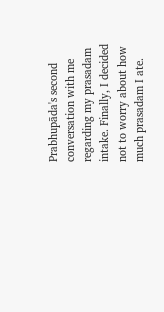Prabhupāda's second conversation with me regarding my prasadam intake. Finally, I decided not to worry about how much prasadam I ate.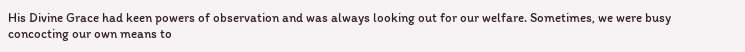His Divine Grace had keen powers of observation and was always looking out for our welfare. Sometimes, we were busy concocting our own means to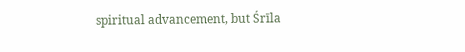spiritual advancement, but Śrīla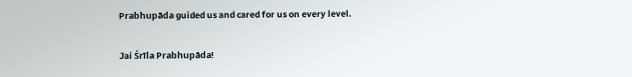Prabhupāda guided us and cared for us on every level.

Jai Śrīla Prabhupāda!